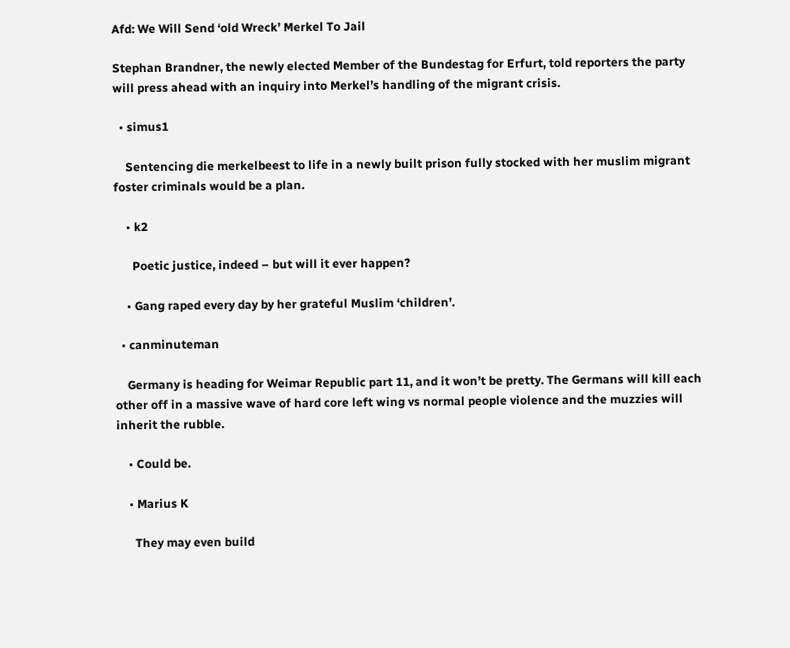Afd: We Will Send ‘old Wreck’ Merkel To Jail

Stephan Brandner, the newly elected Member of the Bundestag for Erfurt, told reporters the party will press ahead with an inquiry into Merkel’s handling of the migrant crisis.

  • simus1

    Sentencing die merkelbeest to life in a newly built prison fully stocked with her muslim migrant foster criminals would be a plan.

    • k2

      Poetic justice, indeed – but will it ever happen?

    • Gang raped every day by her grateful Muslim ‘children’.

  • canminuteman

    Germany is heading for Weimar Republic part 11, and it won’t be pretty. The Germans will kill each other off in a massive wave of hard core left wing vs normal people violence and the muzzies will inherit the rubble.

    • Could be.

    • Marius K

      They may even build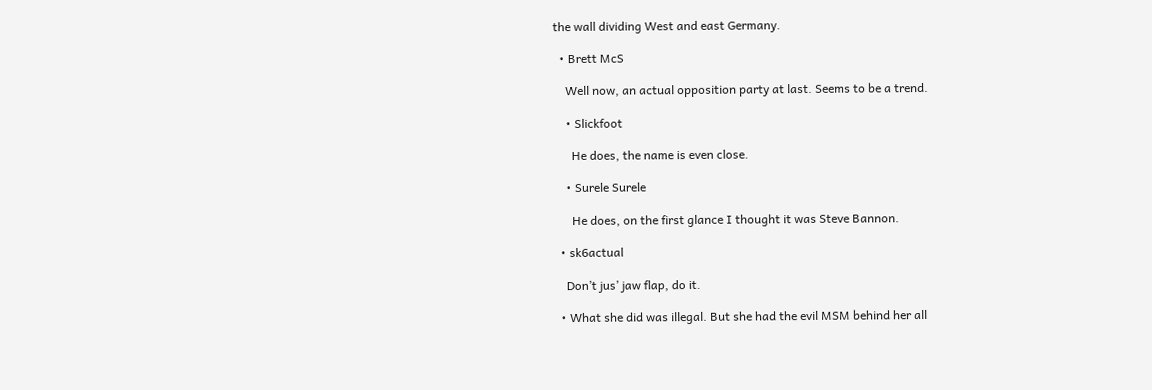the wall dividing West and east Germany.

  • Brett McS

    Well now, an actual opposition party at last. Seems to be a trend.

    • Slickfoot

      He does, the name is even close.

    • Surele Surele

      He does, on the first glance I thought it was Steve Bannon.

  • sk6actual

    Don’t jus’ jaw flap, do it.

  • What she did was illegal. But she had the evil MSM behind her all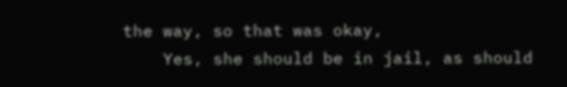the way, so that was okay,
    Yes, she should be in jail, as should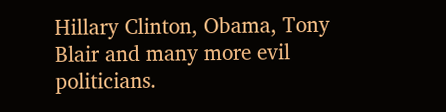Hillary Clinton, Obama, Tony Blair and many more evil politicians.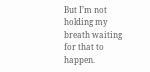But I’m not holding my breath waiting for that to happen.